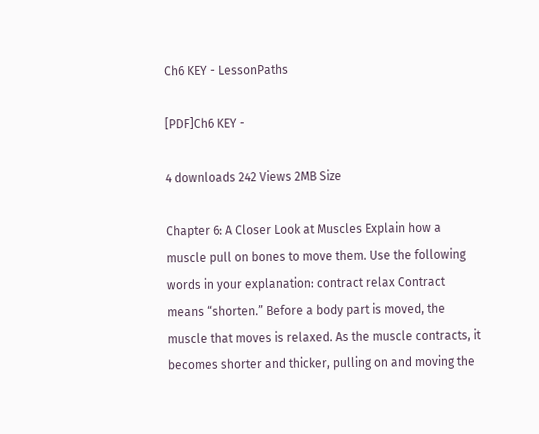Ch6 KEY - LessonPaths

[PDF]Ch6 KEY -

4 downloads 242 Views 2MB Size

Chapter 6: A Closer Look at Muscles Explain how a muscle pull on bones to move them. Use the following words in your explanation: contract relax Contract means “shorten.” Before a body part is moved, the muscle that moves is relaxed. As the muscle contracts, it becomes shorter and thicker, pulling on and moving the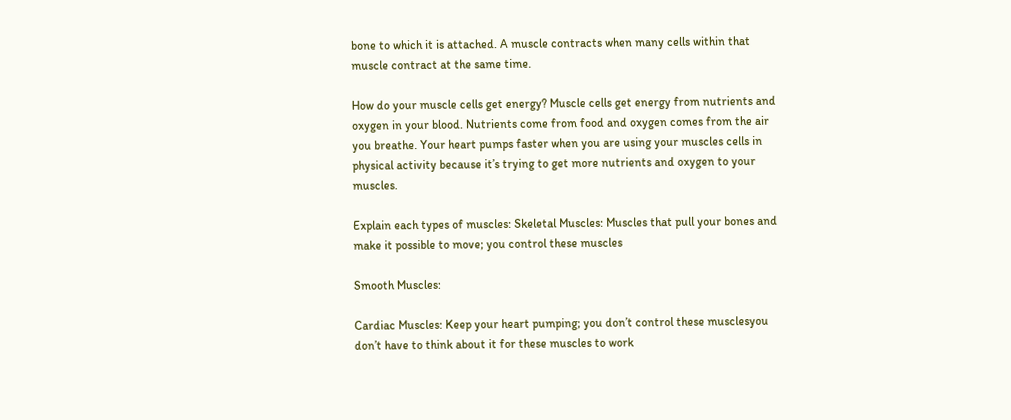bone to which it is attached. A muscle contracts when many cells within that muscle contract at the same time.

How do your muscle cells get energy? Muscle cells get energy from nutrients and oxygen in your blood. Nutrients come from food and oxygen comes from the air you breathe. Your heart pumps faster when you are using your muscles cells in physical activity because it’s trying to get more nutrients and oxygen to your muscles.

Explain each types of muscles: Skeletal Muscles: Muscles that pull your bones and make it possible to move; you control these muscles

Smooth Muscles:

Cardiac Muscles: Keep your heart pumping; you don’t control these musclesyou don’t have to think about it for these muscles to work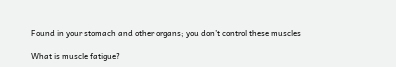Found in your stomach and other organs; you don’t control these muscles

What is muscle fatigue?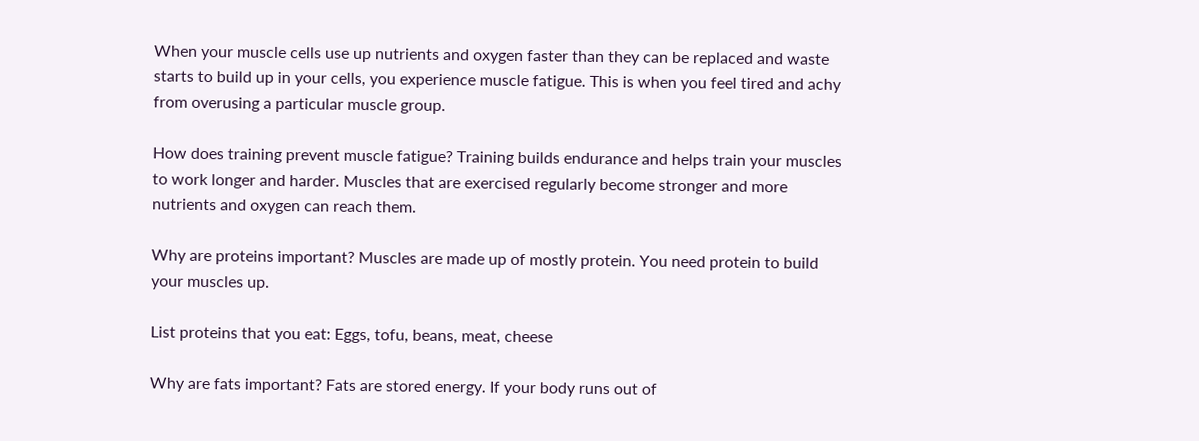When your muscle cells use up nutrients and oxygen faster than they can be replaced and waste starts to build up in your cells, you experience muscle fatigue. This is when you feel tired and achy from overusing a particular muscle group.

How does training prevent muscle fatigue? Training builds endurance and helps train your muscles to work longer and harder. Muscles that are exercised regularly become stronger and more nutrients and oxygen can reach them.

Why are proteins important? Muscles are made up of mostly protein. You need protein to build your muscles up.

List proteins that you eat: Eggs, tofu, beans, meat, cheese

Why are fats important? Fats are stored energy. If your body runs out of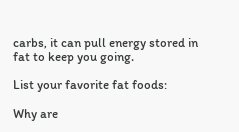carbs, it can pull energy stored in fat to keep you going.

List your favorite fat foods:

Why are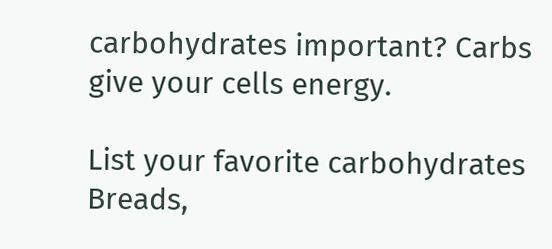carbohydrates important? Carbs give your cells energy.

List your favorite carbohydrates Breads,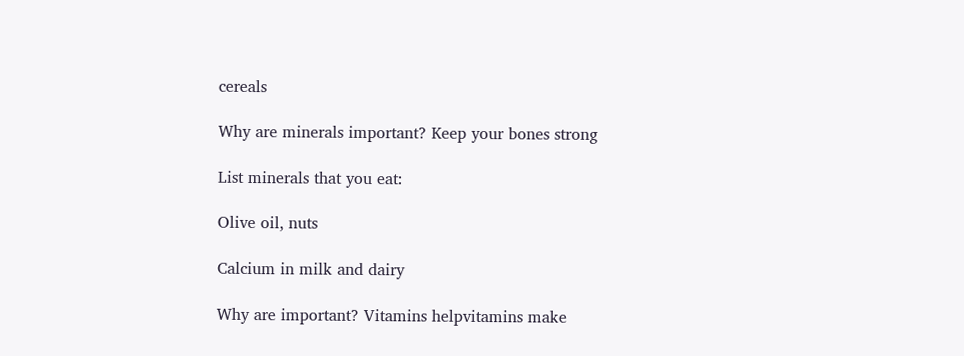cereals

Why are minerals important? Keep your bones strong

List minerals that you eat:

Olive oil, nuts

Calcium in milk and dairy

Why are important? Vitamins helpvitamins make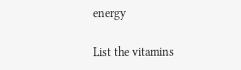energy

List the vitamins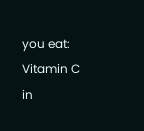you eat: Vitamin C in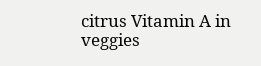citrus Vitamin A in veggies